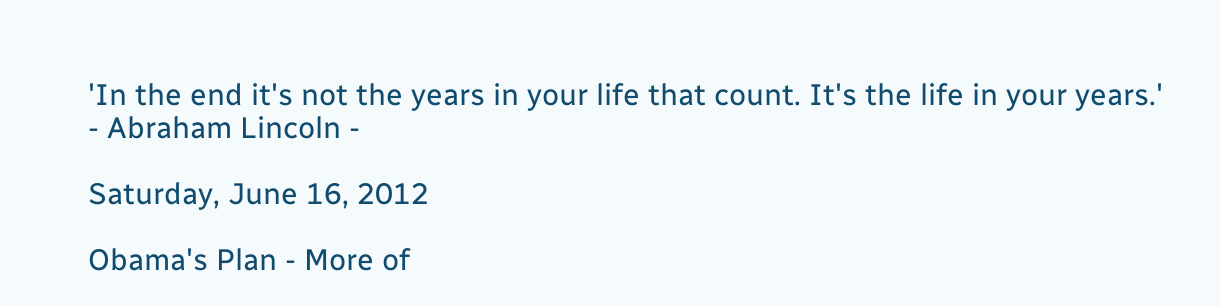'In the end it's not the years in your life that count. It's the life in your years.'
- Abraham Lincoln -

Saturday, June 16, 2012

Obama's Plan - More of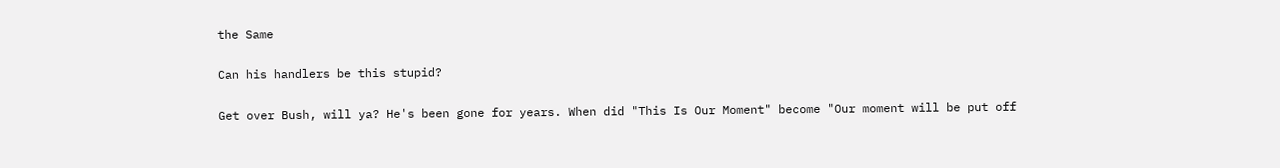the Same

Can his handlers be this stupid?

Get over Bush, will ya? He's been gone for years. When did "This Is Our Moment" become "Our moment will be put off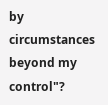by circumstances beyond my control"?